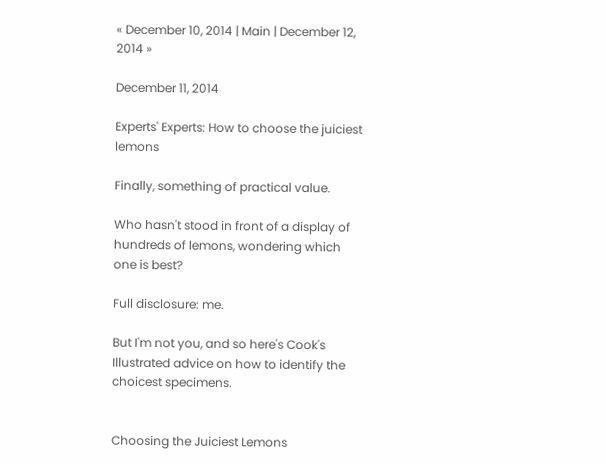« December 10, 2014 | Main | December 12, 2014 »

December 11, 2014

Experts' Experts: How to choose the juiciest lemons

Finally, something of practical value.

Who hasn't stood in front of a display of hundreds of lemons, wondering which one is best?

Full disclosure: me.

But I'm not you, and so here's Cook's Illustrated advice on how to identify the choicest specimens.


Choosing the Juiciest Lemons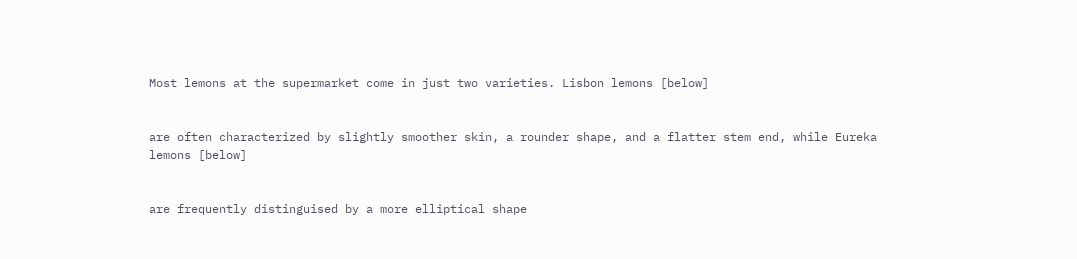Most lemons at the supermarket come in just two varieties. Lisbon lemons [below]


are often characterized by slightly smoother skin, a rounder shape, and a flatter stem end, while Eureka lemons [below]


are frequently distinguised by a more elliptical shape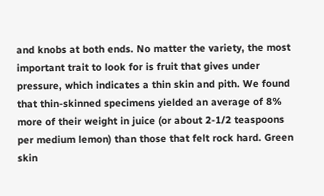and knobs at both ends. No matter the variety, the most important trait to look for is fruit that gives under pressure, which indicates a thin skin and pith. We found that thin-skinned specimens yielded an average of 8% more of their weight in juice (or about 2-1/2 teaspoons per medium lemon) than those that felt rock hard. Green skin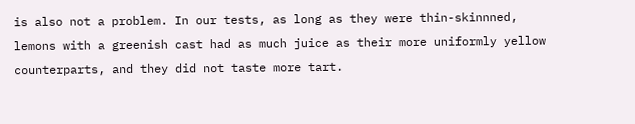is also not a problem. In our tests, as long as they were thin-skinnned, lemons with a greenish cast had as much juice as their more uniformly yellow counterparts, and they did not taste more tart.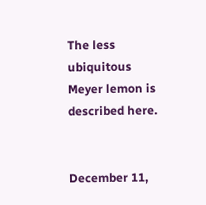The less ubiquitous Meyer lemon is described here.


December 11,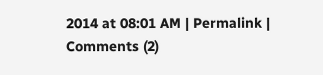2014 at 08:01 AM | Permalink | Comments (2)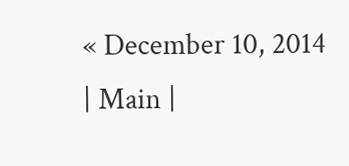« December 10, 2014 | Main |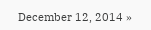December 12, 2014 »